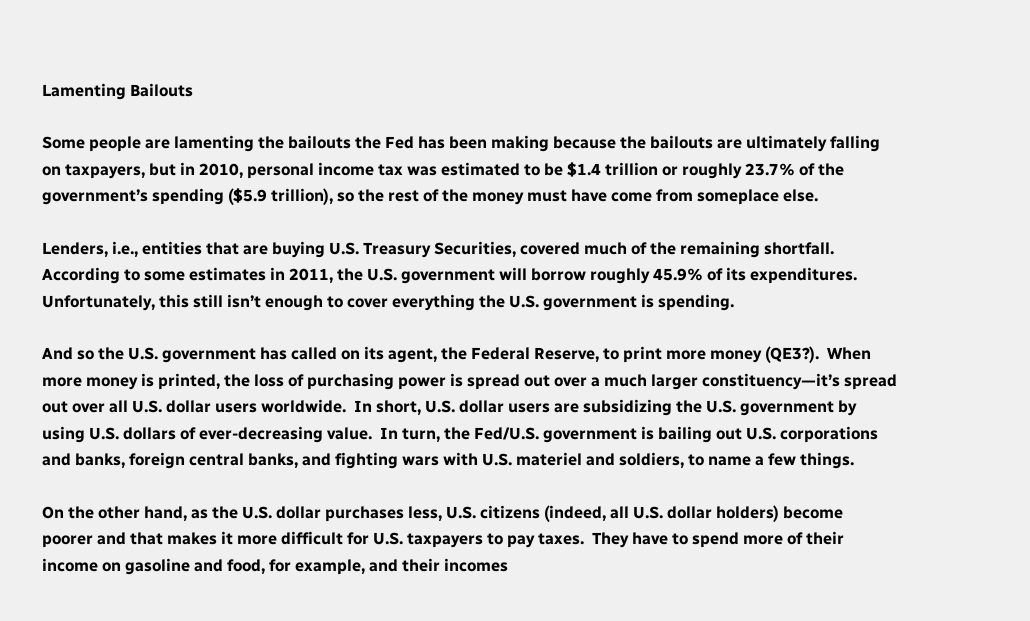Lamenting Bailouts

Some people are lamenting the bailouts the Fed has been making because the bailouts are ultimately falling on taxpayers, but in 2010, personal income tax was estimated to be $1.4 trillion or roughly 23.7% of the government’s spending ($5.9 trillion), so the rest of the money must have come from someplace else.

Lenders, i.e., entities that are buying U.S. Treasury Securities, covered much of the remaining shortfall.  According to some estimates in 2011, the U.S. government will borrow roughly 45.9% of its expenditures.  Unfortunately, this still isn’t enough to cover everything the U.S. government is spending.

And so the U.S. government has called on its agent, the Federal Reserve, to print more money (QE3?).  When more money is printed, the loss of purchasing power is spread out over a much larger constituency—it’s spread out over all U.S. dollar users worldwide.  In short, U.S. dollar users are subsidizing the U.S. government by using U.S. dollars of ever-decreasing value.  In turn, the Fed/U.S. government is bailing out U.S. corporations and banks, foreign central banks, and fighting wars with U.S. materiel and soldiers, to name a few things.

On the other hand, as the U.S. dollar purchases less, U.S. citizens (indeed, all U.S. dollar holders) become poorer and that makes it more difficult for U.S. taxpayers to pay taxes.  They have to spend more of their income on gasoline and food, for example, and their incomes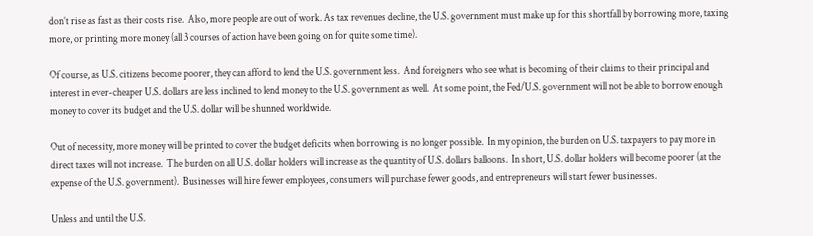don’t rise as fast as their costs rise.  Also, more people are out of work. As tax revenues decline, the U.S. government must make up for this shortfall by borrowing more, taxing more, or printing more money (all 3 courses of action have been going on for quite some time).

Of course, as U.S. citizens become poorer, they can afford to lend the U.S. government less.  And foreigners who see what is becoming of their claims to their principal and interest in ever-cheaper U.S. dollars are less inclined to lend money to the U.S. government as well.  At some point, the Fed/U.S. government will not be able to borrow enough money to cover its budget and the U.S. dollar will be shunned worldwide.

Out of necessity, more money will be printed to cover the budget deficits when borrowing is no longer possible.  In my opinion, the burden on U.S. taxpayers to pay more in direct taxes will not increase.  The burden on all U.S. dollar holders will increase as the quantity of U.S. dollars balloons.  In short, U.S. dollar holders will become poorer (at the expense of the U.S. government).  Businesses will hire fewer employees, consumers will purchase fewer goods, and entrepreneurs will start fewer businesses.

Unless and until the U.S.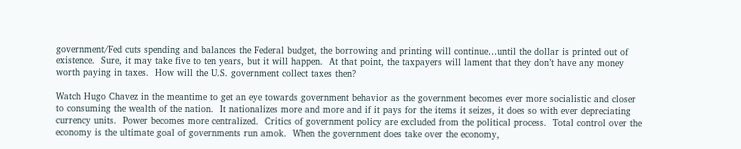government/Fed cuts spending and balances the Federal budget, the borrowing and printing will continue…until the dollar is printed out of existence.  Sure, it may take five to ten years, but it will happen.  At that point, the taxpayers will lament that they don’t have any money worth paying in taxes.  How will the U.S. government collect taxes then?

Watch Hugo Chavez in the meantime to get an eye towards government behavior as the government becomes ever more socialistic and closer to consuming the wealth of the nation.  It nationalizes more and more and if it pays for the items it seizes, it does so with ever depreciating currency units.  Power becomes more centralized.  Critics of government policy are excluded from the political process.  Total control over the economy is the ultimate goal of governments run amok.  When the government does take over the economy,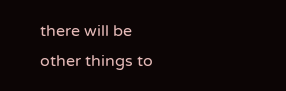there will be other things to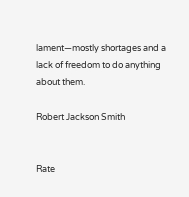lament—mostly shortages and a lack of freedom to do anything about them.

Robert Jackson Smith


Rate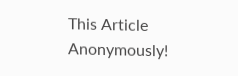This Article Anonymously!